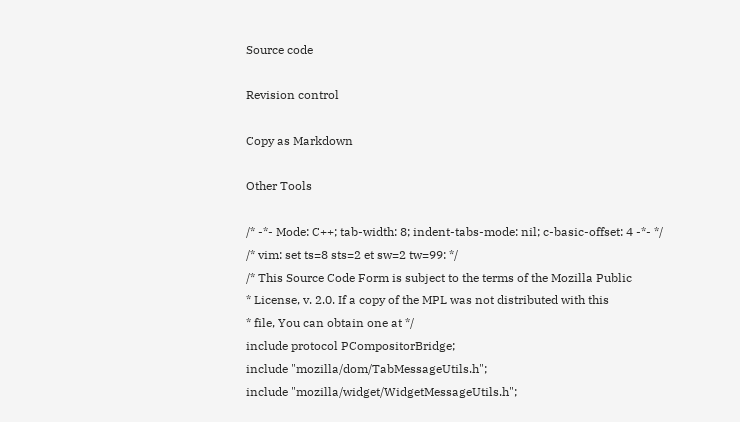Source code

Revision control

Copy as Markdown

Other Tools

/* -*- Mode: C++; tab-width: 8; indent-tabs-mode: nil; c-basic-offset: 4 -*- */
/* vim: set ts=8 sts=2 et sw=2 tw=99: */
/* This Source Code Form is subject to the terms of the Mozilla Public
* License, v. 2.0. If a copy of the MPL was not distributed with this
* file, You can obtain one at */
include protocol PCompositorBridge;
include "mozilla/dom/TabMessageUtils.h";
include "mozilla/widget/WidgetMessageUtils.h";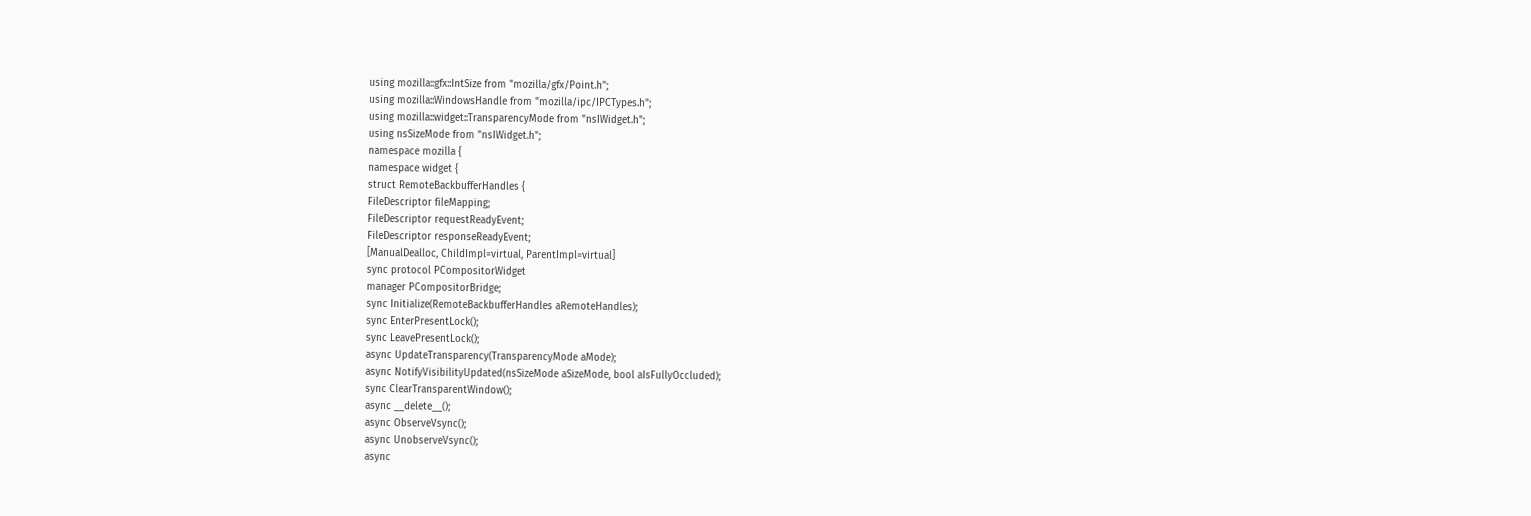using mozilla::gfx::IntSize from "mozilla/gfx/Point.h";
using mozilla::WindowsHandle from "mozilla/ipc/IPCTypes.h";
using mozilla::widget::TransparencyMode from "nsIWidget.h";
using nsSizeMode from "nsIWidget.h";
namespace mozilla {
namespace widget {
struct RemoteBackbufferHandles {
FileDescriptor fileMapping;
FileDescriptor requestReadyEvent;
FileDescriptor responseReadyEvent;
[ManualDealloc, ChildImpl=virtual, ParentImpl=virtual]
sync protocol PCompositorWidget
manager PCompositorBridge;
sync Initialize(RemoteBackbufferHandles aRemoteHandles);
sync EnterPresentLock();
sync LeavePresentLock();
async UpdateTransparency(TransparencyMode aMode);
async NotifyVisibilityUpdated(nsSizeMode aSizeMode, bool aIsFullyOccluded);
sync ClearTransparentWindow();
async __delete__();
async ObserveVsync();
async UnobserveVsync();
async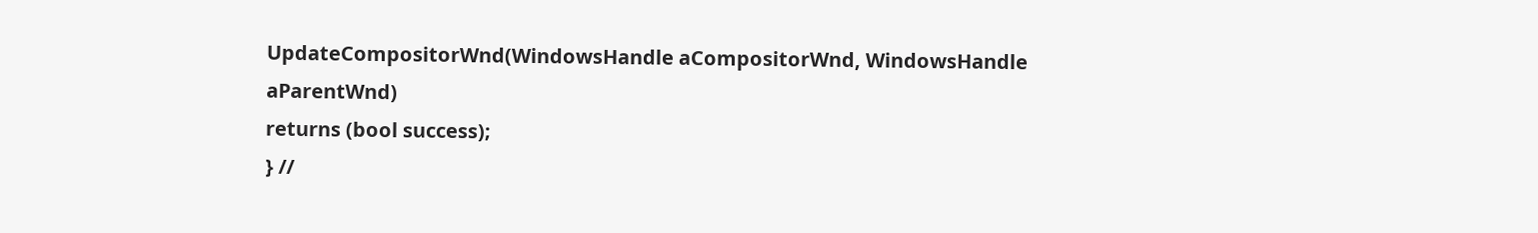UpdateCompositorWnd(WindowsHandle aCompositorWnd, WindowsHandle aParentWnd)
returns (bool success);
} //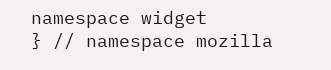namespace widget
} // namespace mozilla